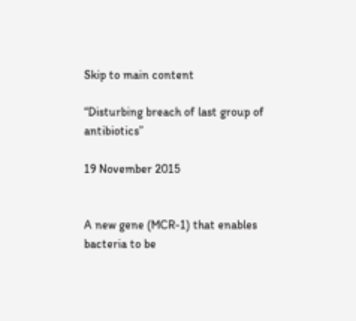Skip to main content

“Disturbing breach of last group of antibiotics”

19 November 2015


A new gene (MCR-1) that enables bacteria to be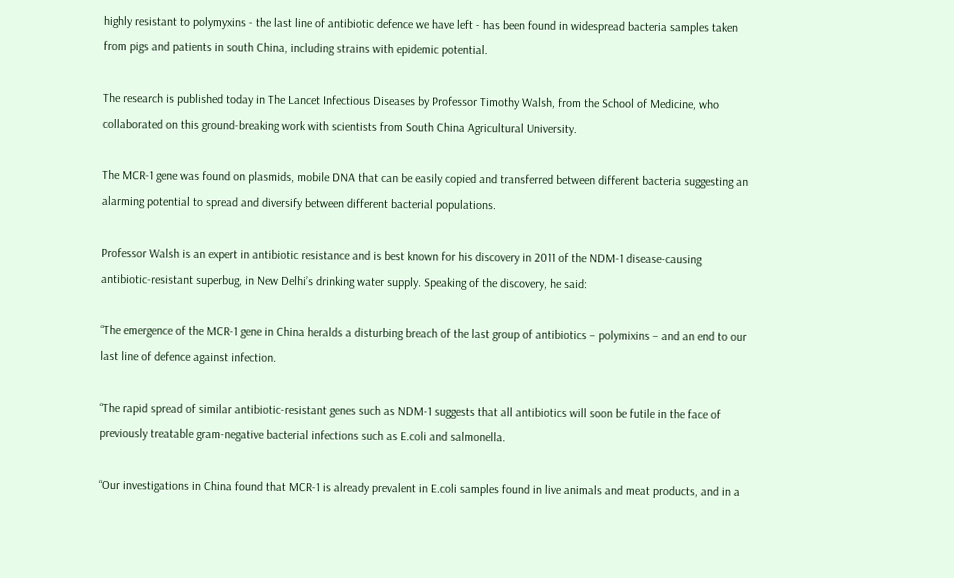highly resistant to polymyxins - the last line of antibiotic defence we have left - has been found in widespread bacteria samples taken from pigs and patients in south China, including strains with epidemic potential.

The research is published today in The Lancet Infectious Diseases by Professor Timothy Walsh, from the School of Medicine, who collaborated on this ground-breaking work with scientists from South China Agricultural University.

The MCR-1 gene was found on plasmids, mobile DNA that can be easily copied and transferred between different bacteria suggesting an alarming potential to spread and diversify between different bacterial populations.

Professor Walsh is an expert in antibiotic resistance and is best known for his discovery in 2011 of the NDM-1 disease-causing antibiotic-resistant superbug, in New Delhi’s drinking water supply. Speaking of the discovery, he said:

“The emergence of the MCR-1 gene in China heralds a disturbing breach of the last group of antibiotics – polymixins – and an end to our last line of defence against infection.

“The rapid spread of similar antibiotic-resistant genes such as NDM-1 suggests that all antibiotics will soon be futile in the face of previously treatable gram-negative bacterial infections such as E.coli and salmonella.

“Our investigations in China found that MCR-1 is already prevalent in E.coli samples found in live animals and meat products, and in a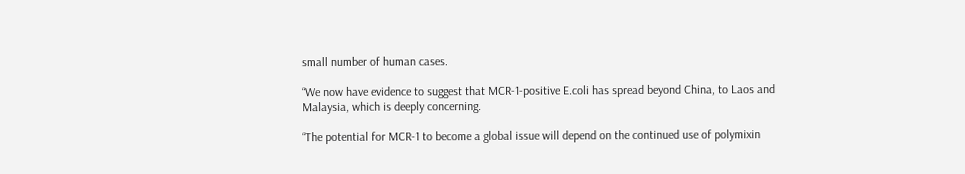small number of human cases.

“We now have evidence to suggest that MCR-1-positive E.coli has spread beyond China, to Laos and Malaysia, which is deeply concerning.

“The potential for MCR-1 to become a global issue will depend on the continued use of polymixin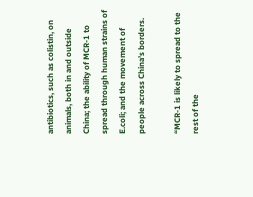antibiotics, such as colistin, on animals, both in and outside China; the ability of MCR-1 to spread through human strains of E.coli; and the movement of people across China’s borders.

“MCR-1 is likely to spread to the rest of the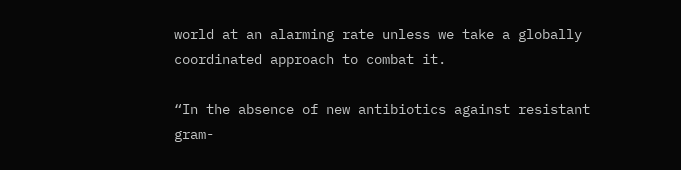world at an alarming rate unless we take a globally coordinated approach to combat it.

“In the absence of new antibiotics against resistant gram-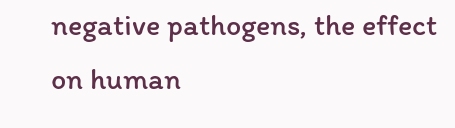negative pathogens, the effect on human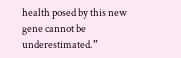health posed by this new gene cannot be underestimated.”